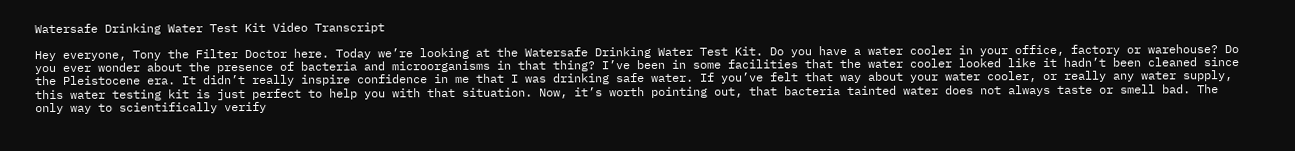Watersafe Drinking Water Test Kit Video Transcript

Hey everyone, Tony the Filter Doctor here. Today we’re looking at the Watersafe Drinking Water Test Kit. Do you have a water cooler in your office, factory or warehouse? Do you ever wonder about the presence of bacteria and microorganisms in that thing? I’ve been in some facilities that the water cooler looked like it hadn’t been cleaned since the Pleistocene era. It didn’t really inspire confidence in me that I was drinking safe water. If you’ve felt that way about your water cooler, or really any water supply, this water testing kit is just perfect to help you with that situation. Now, it’s worth pointing out, that bacteria tainted water does not always taste or smell bad. The only way to scientifically verify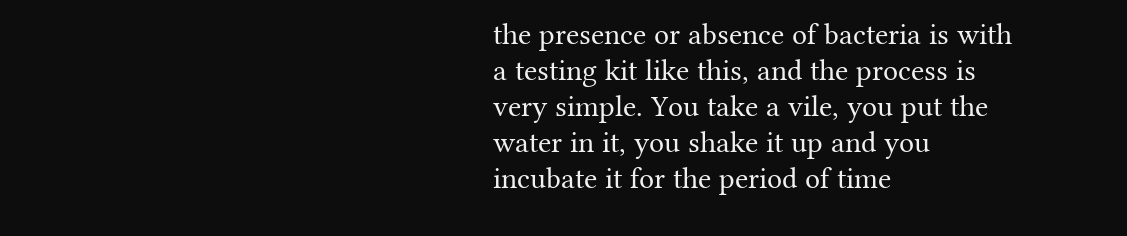the presence or absence of bacteria is with a testing kit like this, and the process is very simple. You take a vile, you put the water in it, you shake it up and you incubate it for the period of time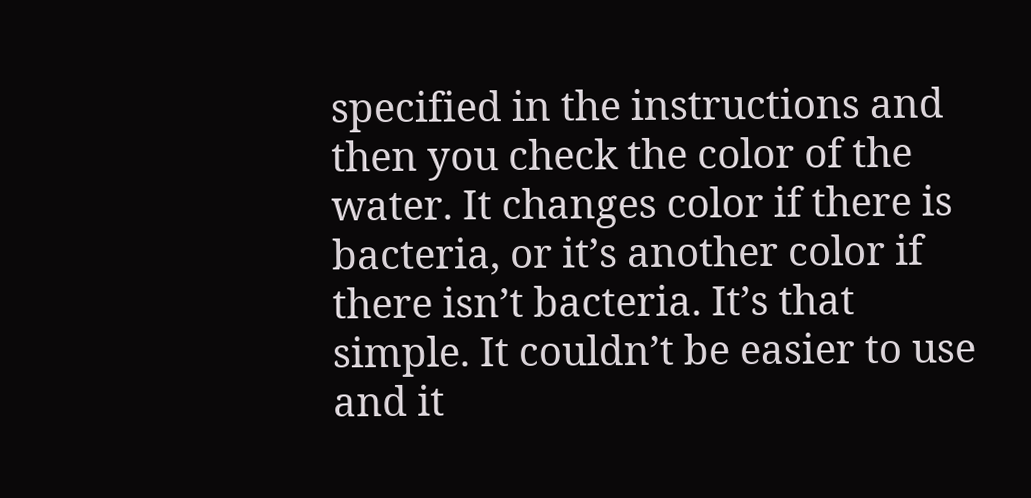specified in the instructions and then you check the color of the water. It changes color if there is bacteria, or it’s another color if there isn’t bacteria. It’s that simple. It couldn’t be easier to use and it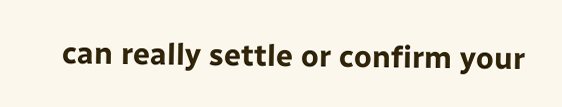can really settle or confirm your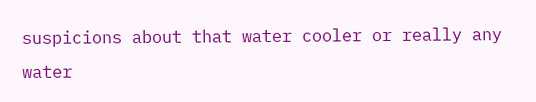suspicions about that water cooler or really any water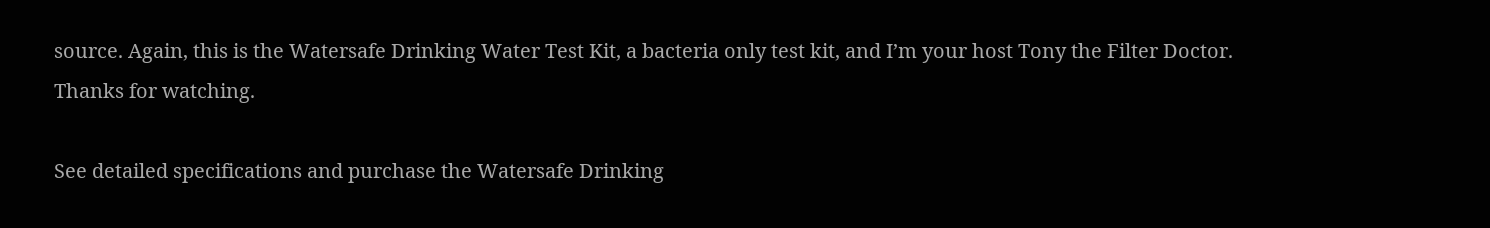source. Again, this is the Watersafe Drinking Water Test Kit, a bacteria only test kit, and I’m your host Tony the Filter Doctor. Thanks for watching.

See detailed specifications and purchase the Watersafe Drinking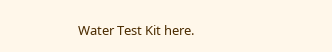Water Test Kit here.